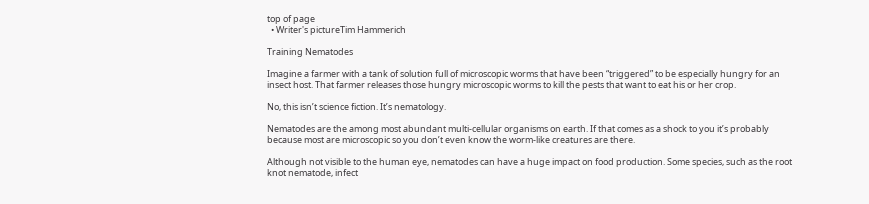top of page
  • Writer's pictureTim Hammerich

Training Nematodes

Imagine a farmer with a tank of solution full of microscopic worms that have been “triggered” to be especially hungry for an insect host. That farmer releases those hungry microscopic worms to kill the pests that want to eat his or her crop.

No, this isn’t science fiction. It’s nematology.

Nematodes are the among most abundant multi-cellular organisms on earth. If that comes as a shock to you it’s probably because most are microscopic so you don’t even know the worm-like creatures are there.

Although not visible to the human eye, nematodes can have a huge impact on food production. Some species, such as the root knot nematode, infect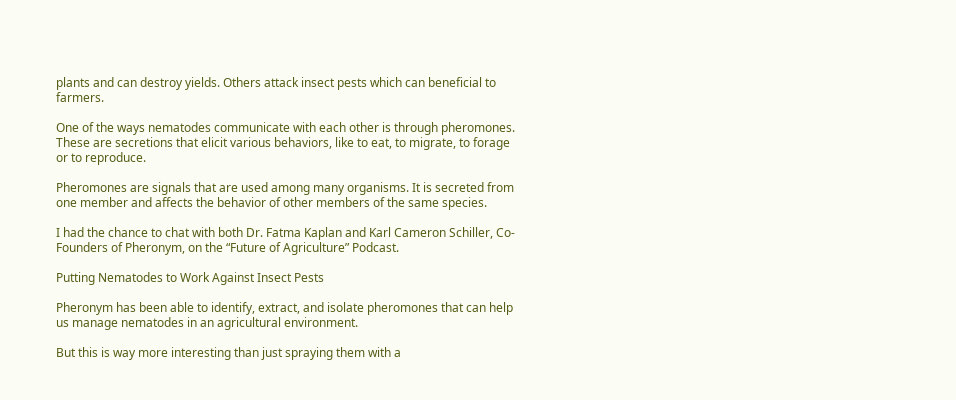plants and can destroy yields. Others attack insect pests which can beneficial to farmers.

One of the ways nematodes communicate with each other is through pheromones. These are secretions that elicit various behaviors, like to eat, to migrate, to forage or to reproduce.

Pheromones are signals that are used among many organisms. It is secreted from one member and affects the behavior of other members of the same species.

I had the chance to chat with both Dr. Fatma Kaplan and Karl Cameron Schiller, Co-Founders of Pheronym, on the “Future of Agriculture” Podcast.

Putting Nematodes to Work Against Insect Pests

Pheronym has been able to identify, extract, and isolate pheromones that can help us manage nematodes in an agricultural environment.

But this is way more interesting than just spraying them with a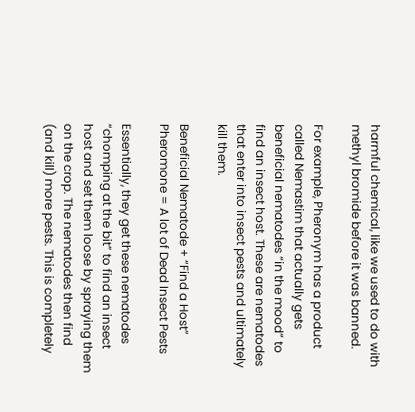harmful chemical, like we used to do with methyl bromide before it was banned.

For example, Pheronym has a product called Nemastim that actually gets beneficial nematodes “in the mood” to find an insect host. These are nematodes that enter into insect pests and ultimately kill them.

Beneficial Nematode + “Find a Host” Pheromone = A lot of Dead Insect Pests

Essentially, they get these nematodes “chomping at the bit” to find an insect host and set them loose by spraying them on the crop. The nematodes then find (and kill) more pests. This is completely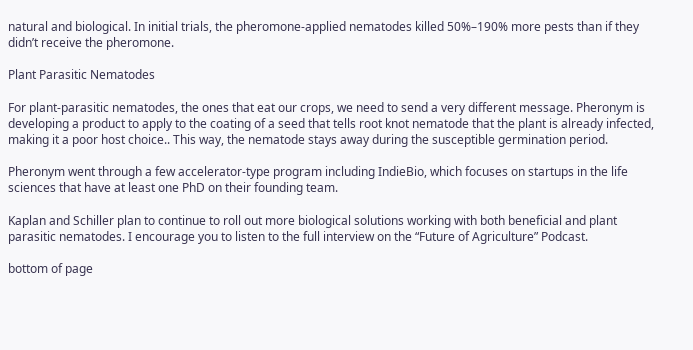natural and biological. In initial trials, the pheromone-applied nematodes killed 50%–190% more pests than if they didn’t receive the pheromone.

Plant Parasitic Nematodes

For plant-parasitic nematodes, the ones that eat our crops, we need to send a very different message. Pheronym is developing a product to apply to the coating of a seed that tells root knot nematode that the plant is already infected, making it a poor host choice.. This way, the nematode stays away during the susceptible germination period.

Pheronym went through a few accelerator-type program including IndieBio, which focuses on startups in the life sciences that have at least one PhD on their founding team.

Kaplan and Schiller plan to continue to roll out more biological solutions working with both beneficial and plant parasitic nematodes. I encourage you to listen to the full interview on the “Future of Agriculture” Podcast.

bottom of page